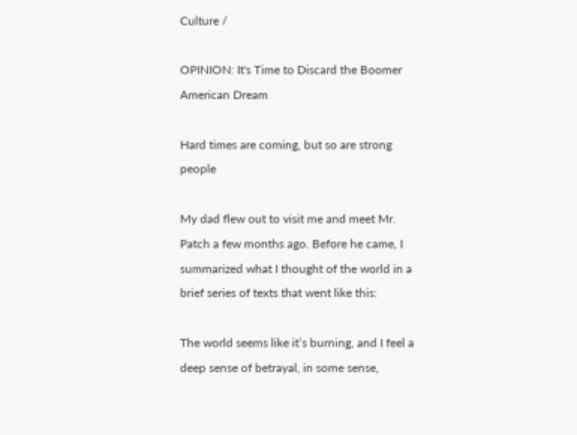Culture /

OPINION: It's Time to Discard the Boomer American Dream

Hard times are coming, but so are strong people

My dad flew out to visit me and meet Mr. Patch a few months ago. Before he came, I summarized what I thought of the world in a brief series of texts that went like this:

The world seems like it’s burning, and I feel a deep sense of betrayal, in some sense,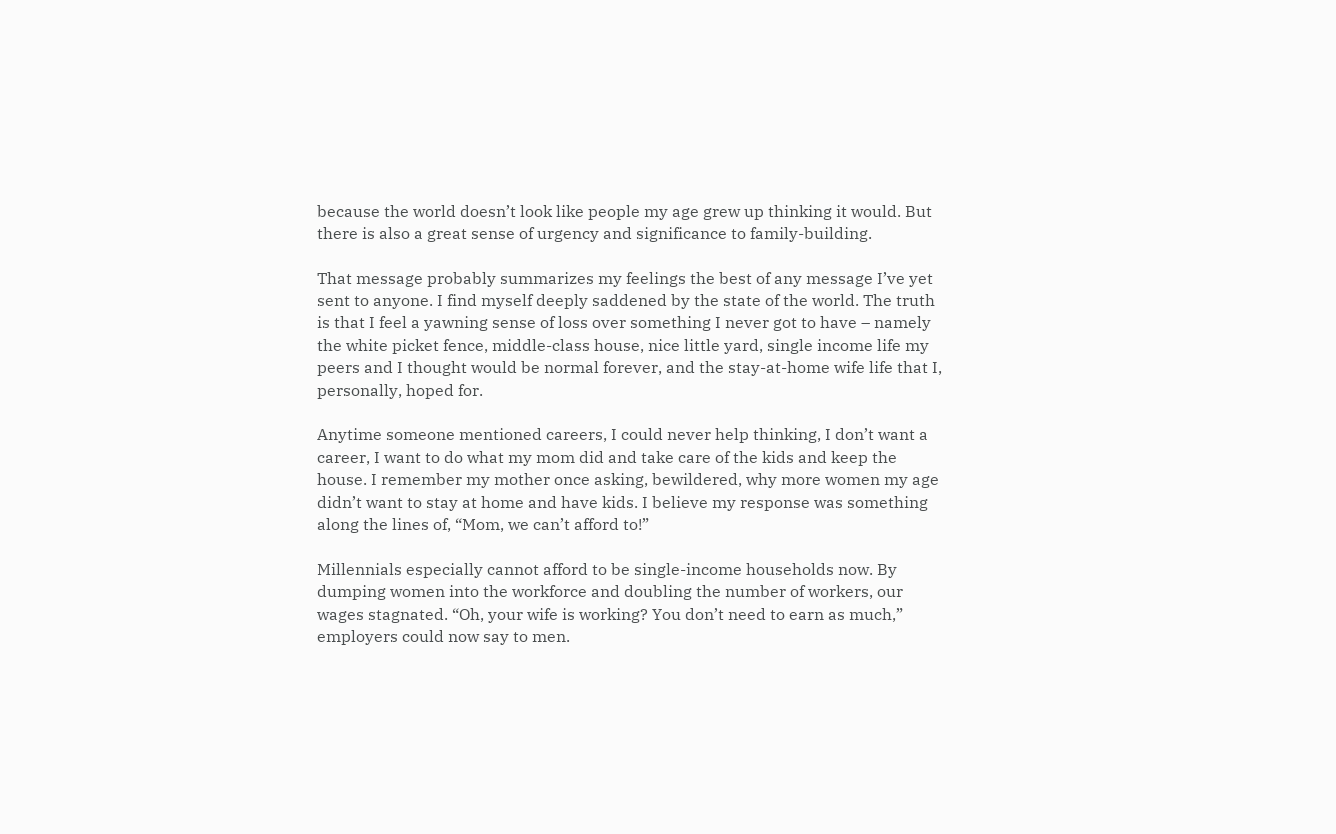because the world doesn’t look like people my age grew up thinking it would. But there is also a great sense of urgency and significance to family-building.

That message probably summarizes my feelings the best of any message I’ve yet sent to anyone. I find myself deeply saddened by the state of the world. The truth is that I feel a yawning sense of loss over something I never got to have – namely the white picket fence, middle-class house, nice little yard, single income life my peers and I thought would be normal forever, and the stay-at-home wife life that I, personally, hoped for.

Anytime someone mentioned careers, I could never help thinking, I don’t want a career, I want to do what my mom did and take care of the kids and keep the house. I remember my mother once asking, bewildered, why more women my age didn’t want to stay at home and have kids. I believe my response was something along the lines of, “Mom, we can’t afford to!”

Millennials especially cannot afford to be single-income households now. By dumping women into the workforce and doubling the number of workers, our wages stagnated. “Oh, your wife is working? You don’t need to earn as much,” employers could now say to men.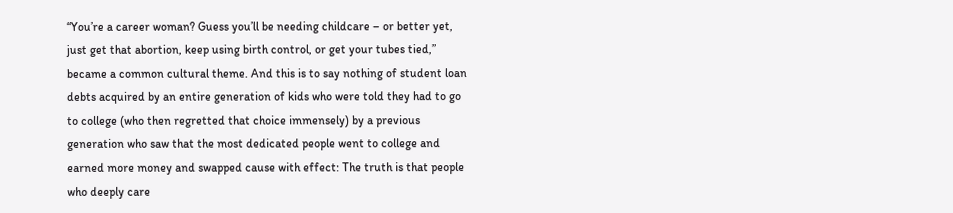“You’re a career woman? Guess you’ll be needing childcare – or better yet, just get that abortion, keep using birth control, or get your tubes tied,” became a common cultural theme. And this is to say nothing of student loan debts acquired by an entire generation of kids who were told they had to go to college (who then regretted that choice immensely) by a previous generation who saw that the most dedicated people went to college and earned more money and swapped cause with effect: The truth is that people who deeply care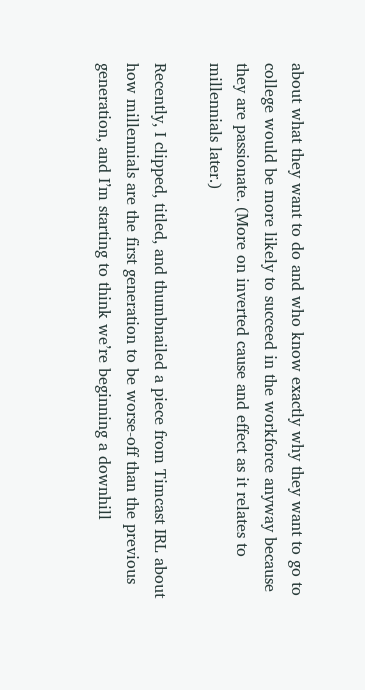about what they want to do and who know exactly why they want to go to college would be more likely to succeed in the workforce anyway because they are passionate. (More on inverted cause and effect as it relates to millennials later.)

Recently, I clipped, titled, and thumbnailed a piece from Timcast IRL about how millennials are the first generation to be worse-off than the previous generation, and I’m starting to think we’re beginning a downhill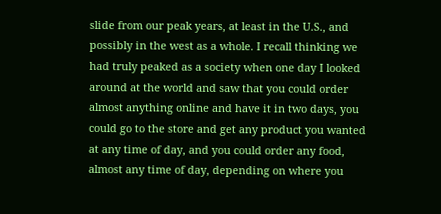slide from our peak years, at least in the U.S., and possibly in the west as a whole. I recall thinking we had truly peaked as a society when one day I looked around at the world and saw that you could order almost anything online and have it in two days, you could go to the store and get any product you wanted at any time of day, and you could order any food, almost any time of day, depending on where you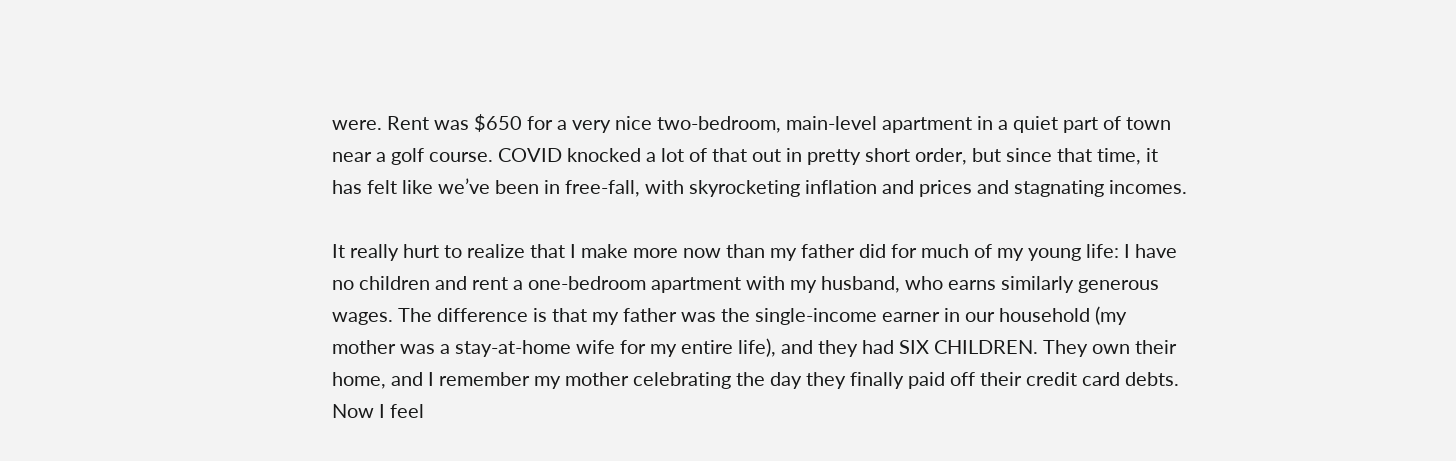were. Rent was $650 for a very nice two-bedroom, main-level apartment in a quiet part of town near a golf course. COVID knocked a lot of that out in pretty short order, but since that time, it has felt like we’ve been in free-fall, with skyrocketing inflation and prices and stagnating incomes.

It really hurt to realize that I make more now than my father did for much of my young life: I have no children and rent a one-bedroom apartment with my husband, who earns similarly generous wages. The difference is that my father was the single-income earner in our household (my mother was a stay-at-home wife for my entire life), and they had SIX CHILDREN. They own their home, and I remember my mother celebrating the day they finally paid off their credit card debts. Now I feel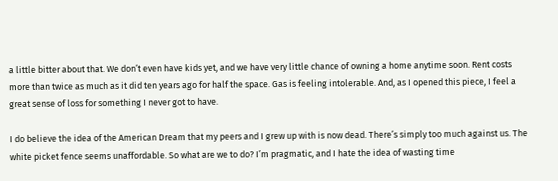a little bitter about that. We don’t even have kids yet, and we have very little chance of owning a home anytime soon. Rent costs more than twice as much as it did ten years ago for half the space. Gas is feeling intolerable. And, as I opened this piece, I feel a great sense of loss for something I never got to have.

I do believe the idea of the American Dream that my peers and I grew up with is now dead. There’s simply too much against us. The white picket fence seems unaffordable. So what are we to do? I’m pragmatic, and I hate the idea of wasting time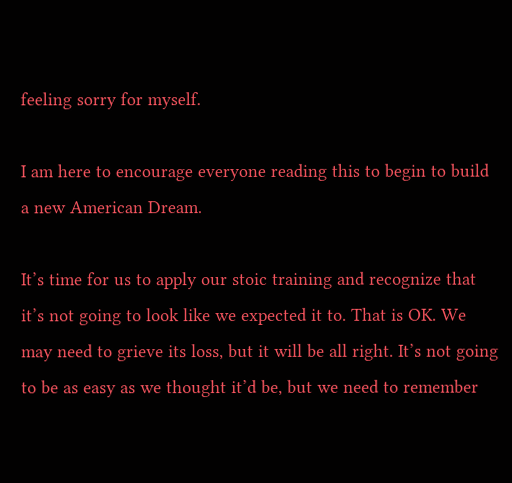feeling sorry for myself.

I am here to encourage everyone reading this to begin to build a new American Dream.

It’s time for us to apply our stoic training and recognize that it’s not going to look like we expected it to. That is OK. We may need to grieve its loss, but it will be all right. It’s not going to be as easy as we thought it’d be, but we need to remember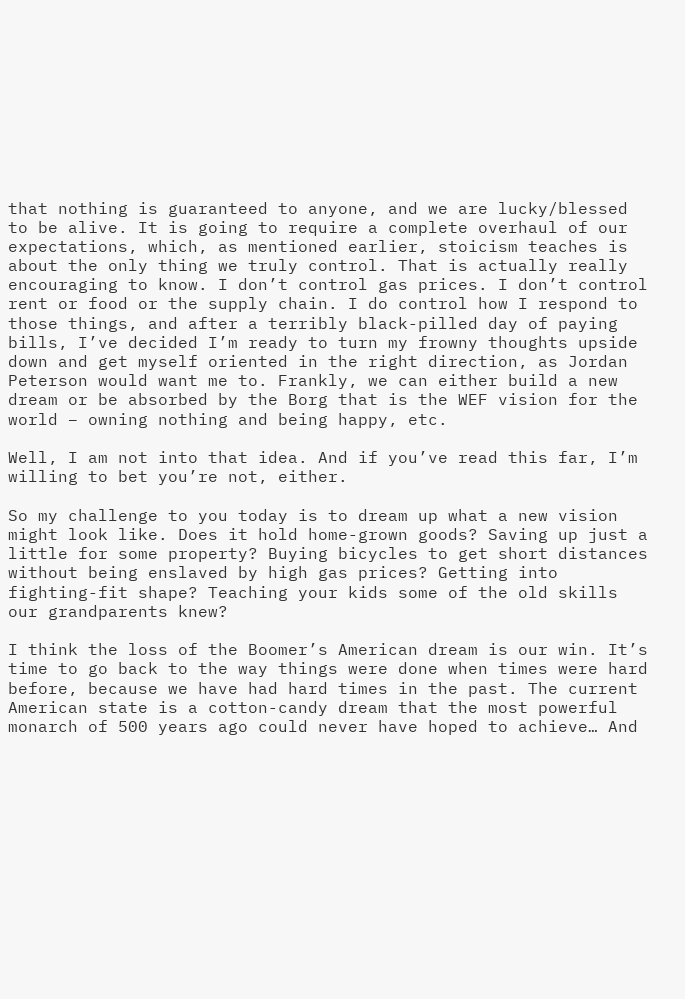that nothing is guaranteed to anyone, and we are lucky/blessed to be alive. It is going to require a complete overhaul of our expectations, which, as mentioned earlier, stoicism teaches is about the only thing we truly control. That is actually really encouraging to know. I don’t control gas prices. I don’t control rent or food or the supply chain. I do control how I respond to those things, and after a terribly black-pilled day of paying bills, I’ve decided I’m ready to turn my frowny thoughts upside down and get myself oriented in the right direction, as Jordan Peterson would want me to. Frankly, we can either build a new dream or be absorbed by the Borg that is the WEF vision for the world – owning nothing and being happy, etc.

Well, I am not into that idea. And if you’ve read this far, I’m willing to bet you’re not, either.

So my challenge to you today is to dream up what a new vision might look like. Does it hold home-grown goods? Saving up just a little for some property? Buying bicycles to get short distances without being enslaved by high gas prices? Getting into fighting-fit shape? Teaching your kids some of the old skills our grandparents knew?

I think the loss of the Boomer’s American dream is our win. It’s time to go back to the way things were done when times were hard before, because we have had hard times in the past. The current American state is a cotton-candy dream that the most powerful monarch of 500 years ago could never have hoped to achieve… And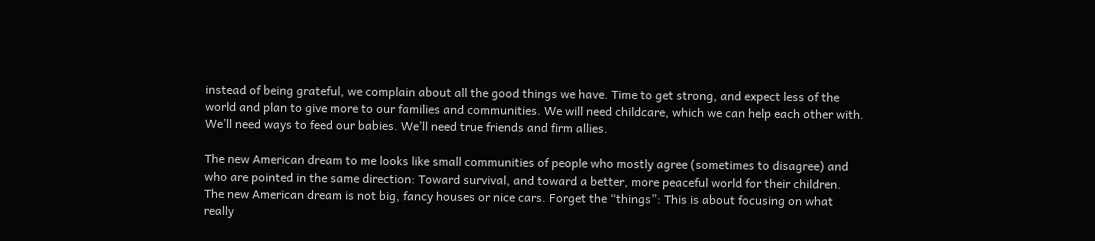instead of being grateful, we complain about all the good things we have. Time to get strong, and expect less of the world and plan to give more to our families and communities. We will need childcare, which we can help each other with. We’ll need ways to feed our babies. We’ll need true friends and firm allies.

The new American dream to me looks like small communities of people who mostly agree (sometimes to disagree) and who are pointed in the same direction: Toward survival, and toward a better, more peaceful world for their children. The new American dream is not big, fancy houses or nice cars. Forget the “things”: This is about focusing on what really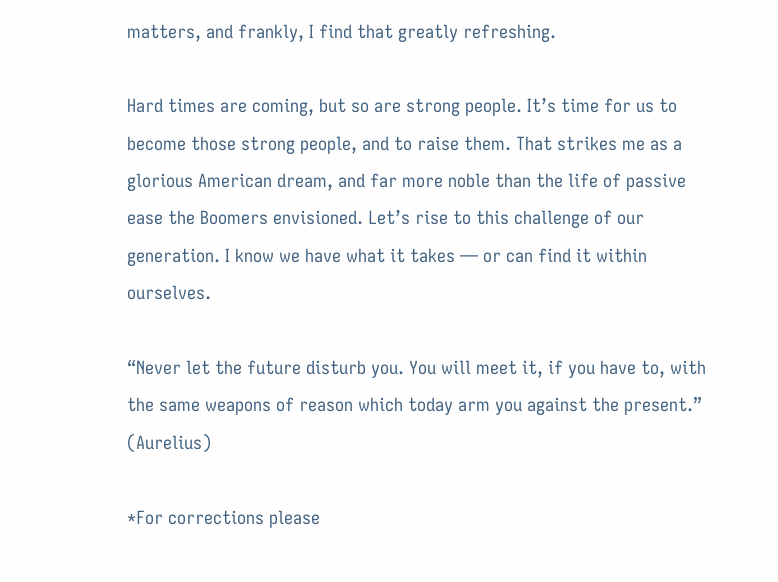matters, and frankly, I find that greatly refreshing.

Hard times are coming, but so are strong people. It’s time for us to become those strong people, and to raise them. That strikes me as a glorious American dream, and far more noble than the life of passive ease the Boomers envisioned. Let’s rise to this challenge of our generation. I know we have what it takes — or can find it within ourselves.

“Never let the future disturb you. You will meet it, if you have to, with the same weapons of reason which today arm you against the present.” (Aurelius)

*For corrections please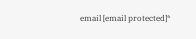email [email protected]*